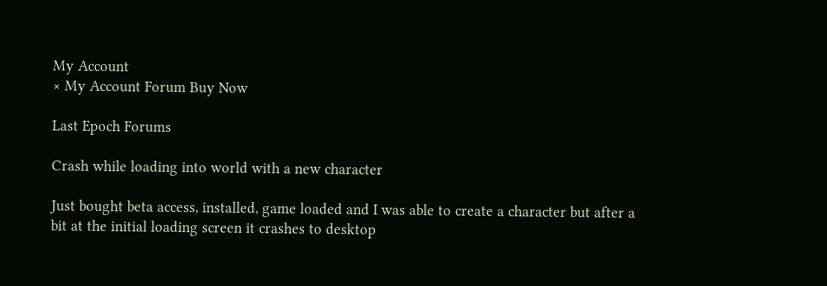My Account
× My Account Forum Buy Now

Last Epoch Forums

Crash while loading into world with a new character

Just bought beta access, installed, game loaded and I was able to create a character but after a bit at the initial loading screen it crashes to desktop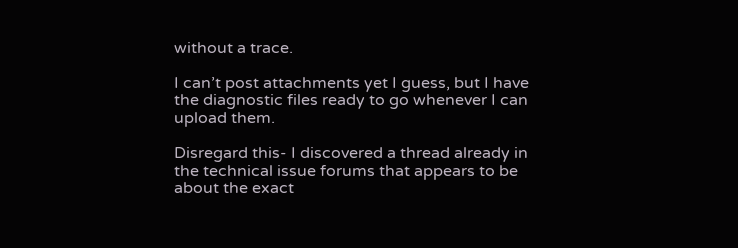without a trace.

I can’t post attachments yet I guess, but I have the diagnostic files ready to go whenever I can upload them.

Disregard this- I discovered a thread already in the technical issue forums that appears to be about the exact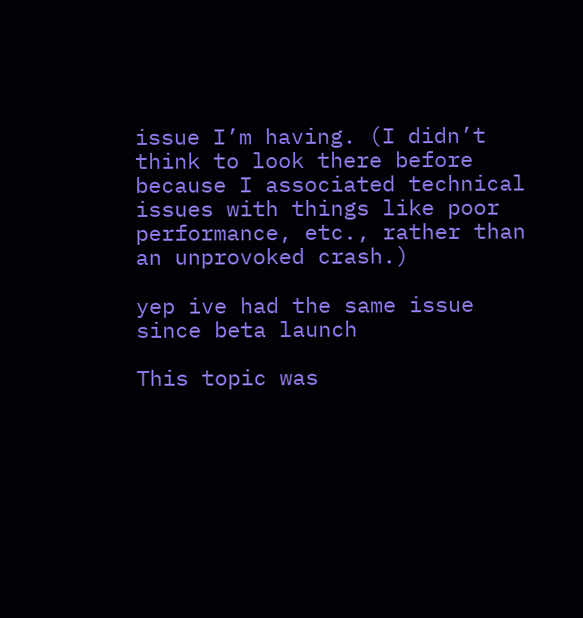issue I’m having. (I didn’t think to look there before because I associated technical issues with things like poor performance, etc., rather than an unprovoked crash.)

yep ive had the same issue since beta launch

This topic was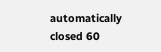automatically closed 60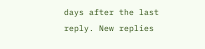days after the last reply. New replies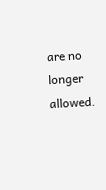are no longer allowed.